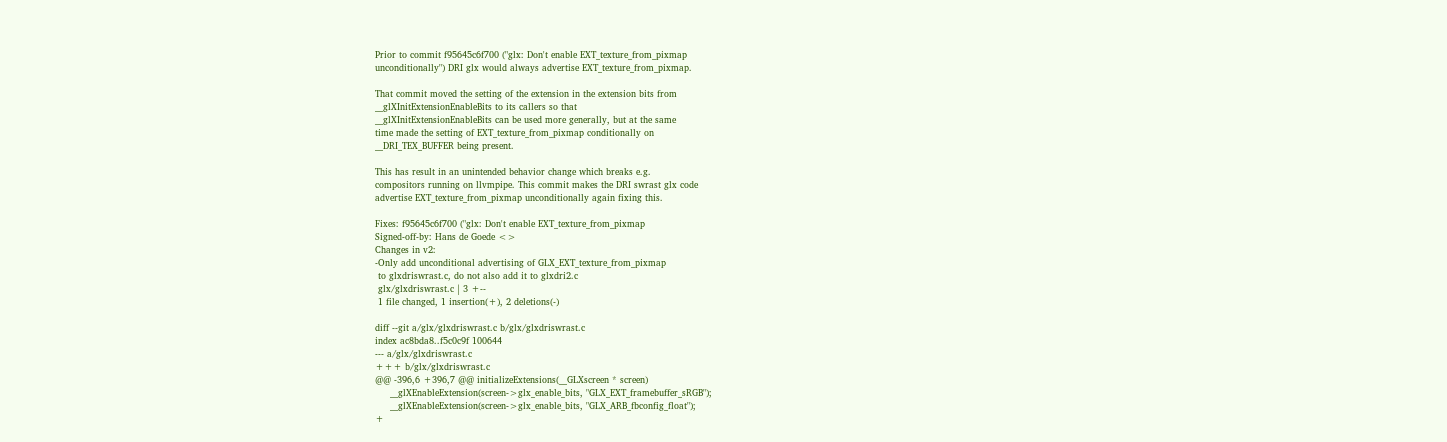Prior to commit f95645c6f700 ("glx: Don't enable EXT_texture_from_pixmap
unconditionally") DRI glx would always advertise EXT_texture_from_pixmap.

That commit moved the setting of the extension in the extension bits from
__glXInitExtensionEnableBits to its callers so that
__glXInitExtensionEnableBits can be used more generally, but at the same
time made the setting of EXT_texture_from_pixmap conditionally on
__DRI_TEX_BUFFER being present.

This has result in an unintended behavior change which breaks e.g.
compositors running on llvmpipe. This commit makes the DRI swrast glx code
advertise EXT_texture_from_pixmap unconditionally again fixing this.

Fixes: f95645c6f700 ("glx: Don't enable EXT_texture_from_pixmap
Signed-off-by: Hans de Goede <>
Changes in v2:
-Only add unconditional advertising of GLX_EXT_texture_from_pixmap
 to glxdriswrast.c, do not also add it to glxdri2.c
 glx/glxdriswrast.c | 3 +--
 1 file changed, 1 insertion(+), 2 deletions(-)

diff --git a/glx/glxdriswrast.c b/glx/glxdriswrast.c
index ac8bda8..f5c0c9f 100644
--- a/glx/glxdriswrast.c
+++ b/glx/glxdriswrast.c
@@ -396,6 +396,7 @@ initializeExtensions(__GLXscreen * screen)
     __glXEnableExtension(screen->glx_enable_bits, "GLX_EXT_framebuffer_sRGB");
     __glXEnableExtension(screen->glx_enable_bits, "GLX_ARB_fbconfig_float");
+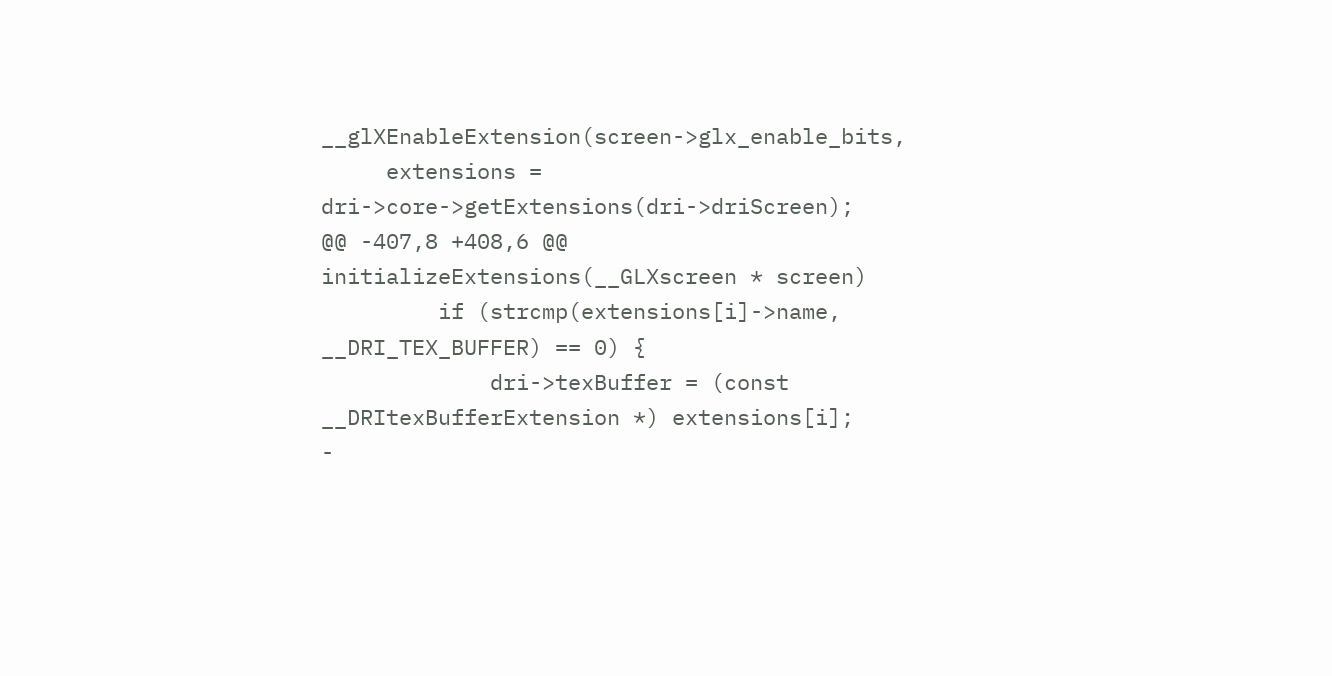__glXEnableExtension(screen->glx_enable_bits,
     extensions = dri->core->getExtensions(dri->driScreen);
@@ -407,8 +408,6 @@ initializeExtensions(__GLXscreen * screen)
         if (strcmp(extensions[i]->name, __DRI_TEX_BUFFER) == 0) {
             dri->texBuffer = (const __DRItexBufferExtension *) extensions[i];
-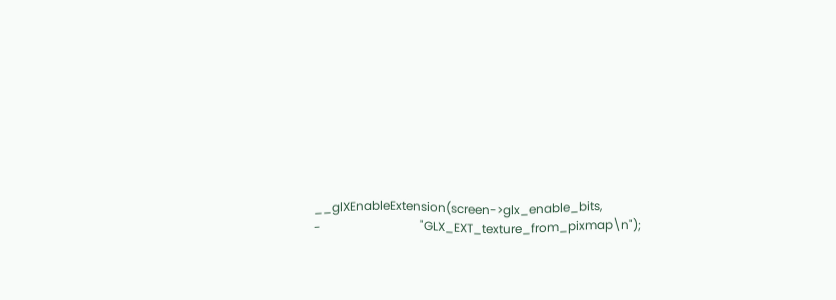__glXEnableExtension(screen->glx_enable_bits,
-                                 "GLX_EXT_texture_from_pixmap\n");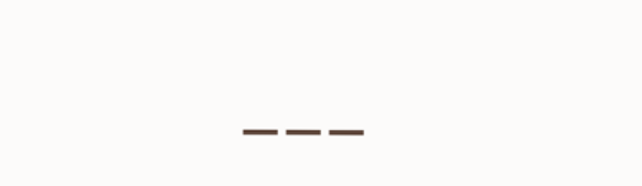___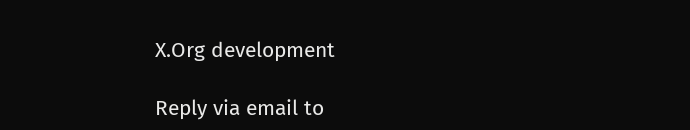X.Org development

Reply via email to